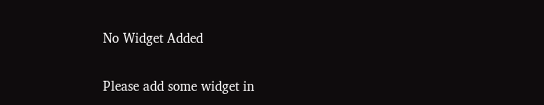No Widget Added

Please add some widget in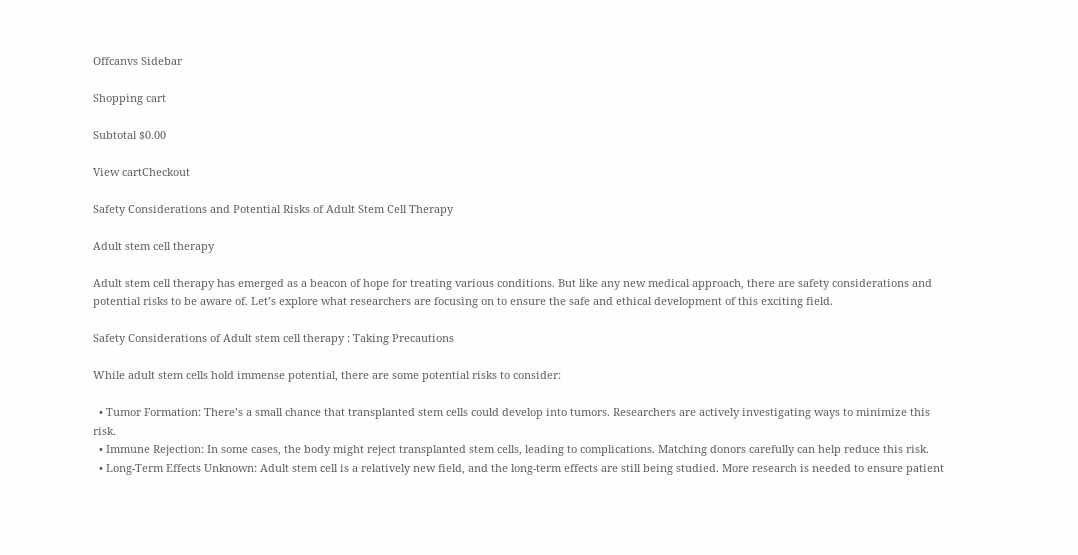Offcanvs Sidebar

Shopping cart

Subtotal $0.00

View cartCheckout

Safety Considerations and Potential Risks of Adult Stem Cell Therapy

Adult stem cell therapy

Adult stem cell therapy has emerged as a beacon of hope for treating various conditions. But like any new medical approach, there are safety considerations and potential risks to be aware of. Let’s explore what researchers are focusing on to ensure the safe and ethical development of this exciting field.

Safety Considerations of Adult stem cell therapy : Taking Precautions

While adult stem cells hold immense potential, there are some potential risks to consider:

  • Tumor Formation: There’s a small chance that transplanted stem cells could develop into tumors. Researchers are actively investigating ways to minimize this risk.
  • Immune Rejection: In some cases, the body might reject transplanted stem cells, leading to complications. Matching donors carefully can help reduce this risk.
  • Long-Term Effects Unknown: Adult stem cell is a relatively new field, and the long-term effects are still being studied. More research is needed to ensure patient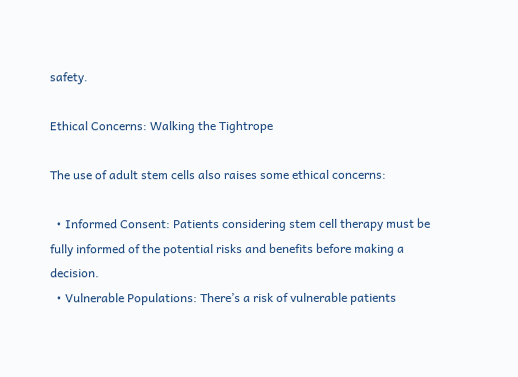safety.

Ethical Concerns: Walking the Tightrope

The use of adult stem cells also raises some ethical concerns:

  • Informed Consent: Patients considering stem cell therapy must be fully informed of the potential risks and benefits before making a decision.
  • Vulnerable Populations: There’s a risk of vulnerable patients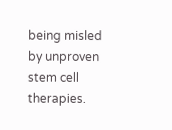being misled by unproven stem cell therapies.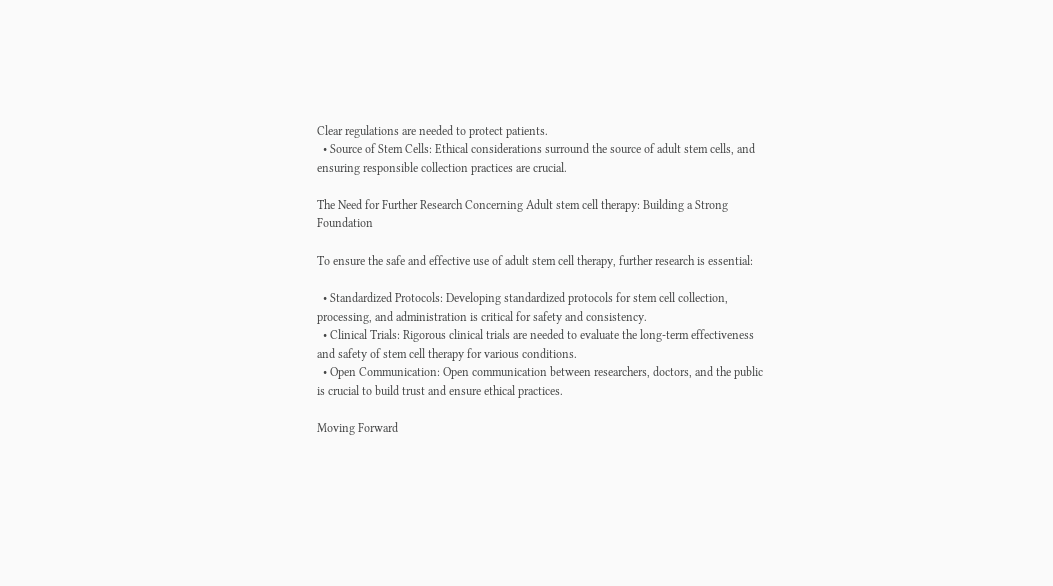Clear regulations are needed to protect patients.
  • Source of Stem Cells: Ethical considerations surround the source of adult stem cells, and ensuring responsible collection practices are crucial.

The Need for Further Research Concerning Adult stem cell therapy: Building a Strong Foundation

To ensure the safe and effective use of adult stem cell therapy, further research is essential:

  • Standardized Protocols: Developing standardized protocols for stem cell collection, processing, and administration is critical for safety and consistency.
  • Clinical Trials: Rigorous clinical trials are needed to evaluate the long-term effectiveness and safety of stem cell therapy for various conditions.
  • Open Communication: Open communication between researchers, doctors, and the public is crucial to build trust and ensure ethical practices.

Moving Forward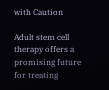with Caution

Adult stem cell therapy offers a promising future for treating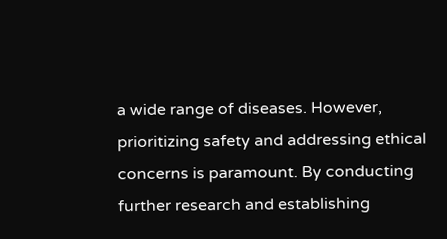a wide range of diseases. However, prioritizing safety and addressing ethical concerns is paramount. By conducting further research and establishing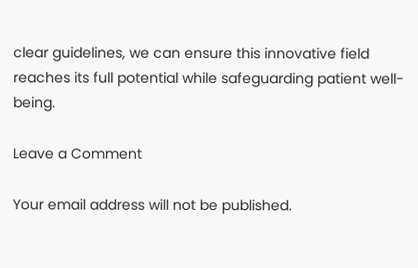clear guidelines, we can ensure this innovative field reaches its full potential while safeguarding patient well-being.

Leave a Comment

Your email address will not be published.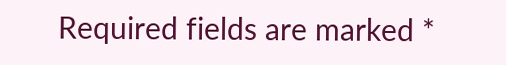Required fields are marked *